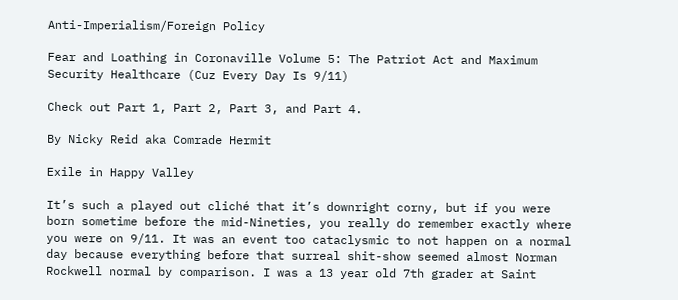Anti-Imperialism/Foreign Policy

Fear and Loathing in Coronaville Volume 5: The Patriot Act and Maximum Security Healthcare (Cuz Every Day Is 9/11)

Check out Part 1, Part 2, Part 3, and Part 4.

By Nicky Reid aka Comrade Hermit

Exile in Happy Valley

It’s such a played out cliché that it’s downright corny, but if you were born sometime before the mid-Nineties, you really do remember exactly where you were on 9/11. It was an event too cataclysmic to not happen on a normal day because everything before that surreal shit-show seemed almost Norman Rockwell normal by comparison. I was a 13 year old 7th grader at Saint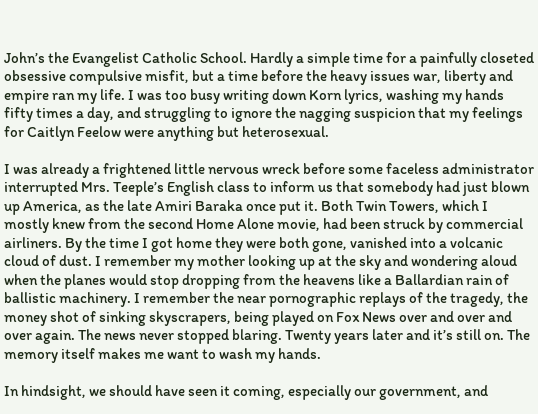John’s the Evangelist Catholic School. Hardly a simple time for a painfully closeted obsessive compulsive misfit, but a time before the heavy issues war, liberty and empire ran my life. I was too busy writing down Korn lyrics, washing my hands fifty times a day, and struggling to ignore the nagging suspicion that my feelings for Caitlyn Feelow were anything but heterosexual.

I was already a frightened little nervous wreck before some faceless administrator interrupted Mrs. Teeple’s English class to inform us that somebody had just blown up America, as the late Amiri Baraka once put it. Both Twin Towers, which I mostly knew from the second Home Alone movie, had been struck by commercial airliners. By the time I got home they were both gone, vanished into a volcanic cloud of dust. I remember my mother looking up at the sky and wondering aloud when the planes would stop dropping from the heavens like a Ballardian rain of ballistic machinery. I remember the near pornographic replays of the tragedy, the money shot of sinking skyscrapers, being played on Fox News over and over and over again. The news never stopped blaring. Twenty years later and it’s still on. The memory itself makes me want to wash my hands.

In hindsight, we should have seen it coming, especially our government, and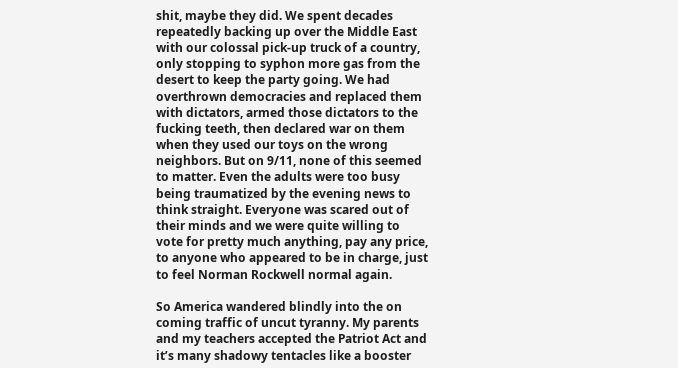shit, maybe they did. We spent decades repeatedly backing up over the Middle East with our colossal pick-up truck of a country, only stopping to syphon more gas from the desert to keep the party going. We had overthrown democracies and replaced them with dictators, armed those dictators to the fucking teeth, then declared war on them when they used our toys on the wrong neighbors. But on 9/11, none of this seemed to matter. Even the adults were too busy being traumatized by the evening news to think straight. Everyone was scared out of their minds and we were quite willing to vote for pretty much anything, pay any price, to anyone who appeared to be in charge, just to feel Norman Rockwell normal again.

So America wandered blindly into the on coming traffic of uncut tyranny. My parents and my teachers accepted the Patriot Act and it’s many shadowy tentacles like a booster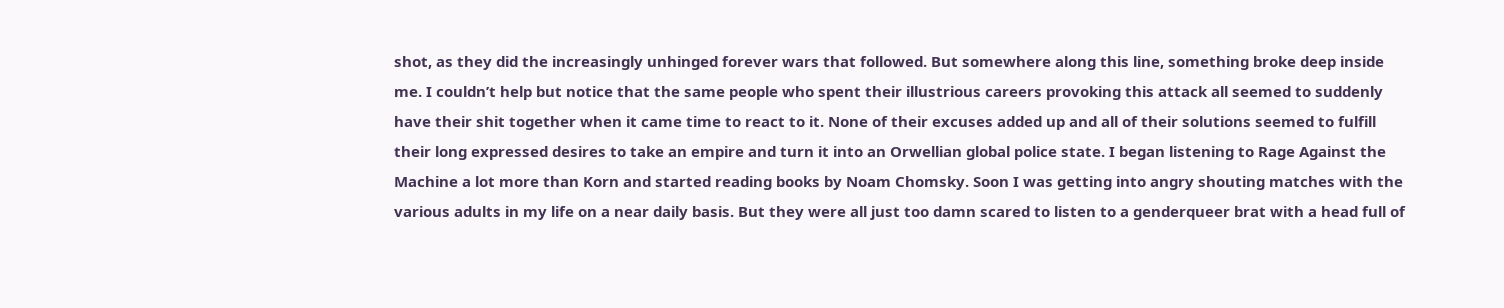shot, as they did the increasingly unhinged forever wars that followed. But somewhere along this line, something broke deep inside me. I couldn’t help but notice that the same people who spent their illustrious careers provoking this attack all seemed to suddenly have their shit together when it came time to react to it. None of their excuses added up and all of their solutions seemed to fulfill their long expressed desires to take an empire and turn it into an Orwellian global police state. I began listening to Rage Against the Machine a lot more than Korn and started reading books by Noam Chomsky. Soon I was getting into angry shouting matches with the various adults in my life on a near daily basis. But they were all just too damn scared to listen to a genderqueer brat with a head full of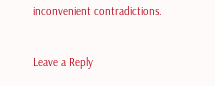inconvenient contradictions.


Leave a Reply